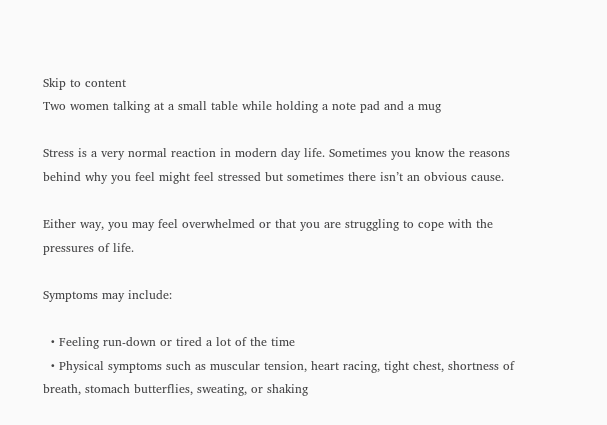Skip to content
Two women talking at a small table while holding a note pad and a mug

Stress is a very normal reaction in modern day life. Sometimes you know the reasons behind why you feel might feel stressed but sometimes there isn’t an obvious cause.

Either way, you may feel overwhelmed or that you are struggling to cope with the pressures of life.

Symptoms may include:

  • Feeling run-down or tired a lot of the time
  • Physical symptoms such as muscular tension, heart racing, tight chest, shortness of breath, stomach butterflies, sweating, or shaking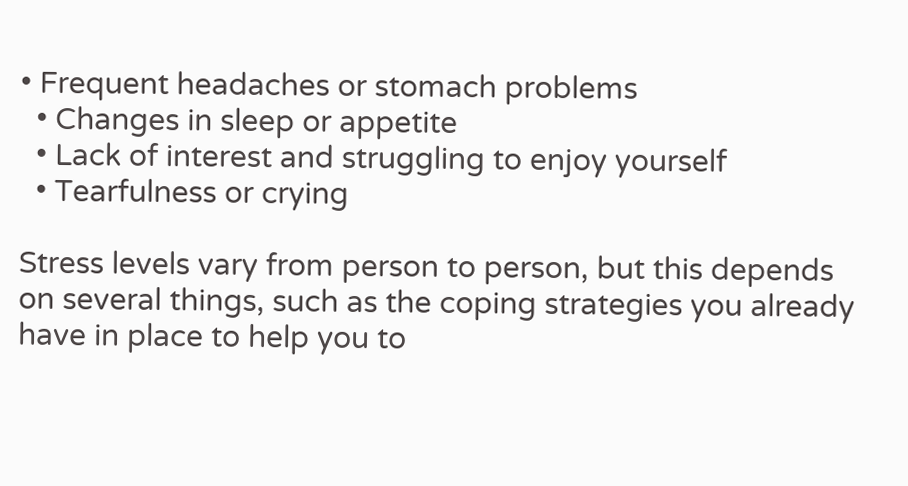• Frequent headaches or stomach problems
  • Changes in sleep or appetite
  • Lack of interest and struggling to enjoy yourself
  • Tearfulness or crying

Stress levels vary from person to person, but this depends on several things, such as the coping strategies you already have in place to help you to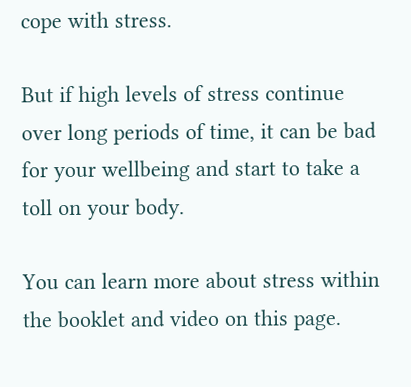cope with stress.

But if high levels of stress continue over long periods of time, it can be bad for your wellbeing and start to take a toll on your body.

You can learn more about stress within the booklet and video on this page.